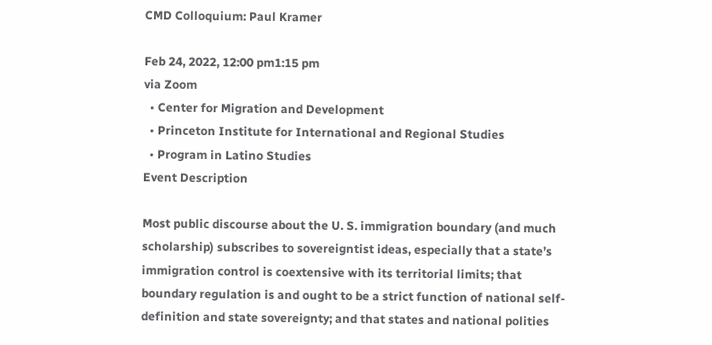CMD Colloquium: Paul Kramer

Feb 24, 2022, 12:00 pm1:15 pm
via Zoom
  • Center for Migration and Development
  • Princeton Institute for International and Regional Studies
  • Program in Latino Studies
Event Description

Most public discourse about the U. S. immigration boundary (and much scholarship) subscribes to sovereigntist ideas, especially that a state’s immigration control is coextensive with its territorial limits; that boundary regulation is and ought to be a strict function of national self-definition and state sovereignty; and that states and national polities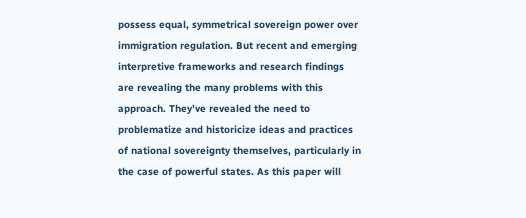possess equal, symmetrical sovereign power over immigration regulation. But recent and emerging interpretive frameworks and research findings are revealing the many problems with this approach. They’ve revealed the need to problematize and historicize ideas and practices of national sovereignty themselves, particularly in the case of powerful states. As this paper will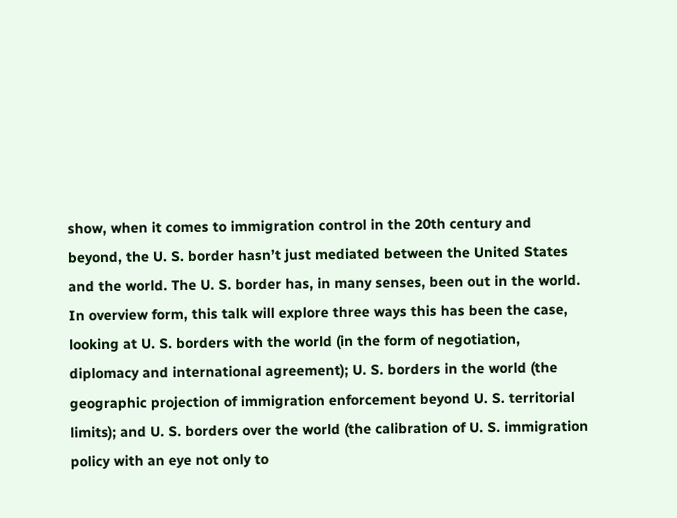show, when it comes to immigration control in the 20th century and beyond, the U. S. border hasn’t just mediated between the United States and the world. The U. S. border has, in many senses, been out in the world. In overview form, this talk will explore three ways this has been the case, looking at U. S. borders with the world (in the form of negotiation, diplomacy and international agreement); U. S. borders in the world (the geographic projection of immigration enforcement beyond U. S. territorial limits); and U. S. borders over the world (the calibration of U. S. immigration policy with an eye not only to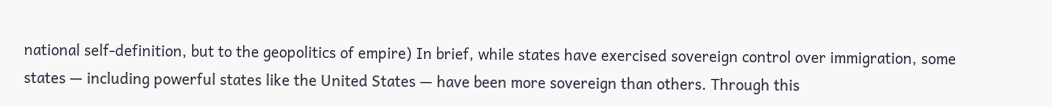national self-definition, but to the geopolitics of empire) In brief, while states have exercised sovereign control over immigration, some states — including powerful states like the United States — have been more sovereign than others. Through this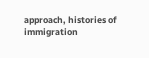approach, histories of immigration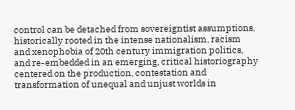control can be detached from sovereigntist assumptions, historically rooted in the intense nationalism, racism and xenophobia of 20th century immigration politics, and re-embedded in an emerging, critical historiography centered on the production, contestation and transformation of unequal and unjust worlds in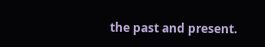the past and present.